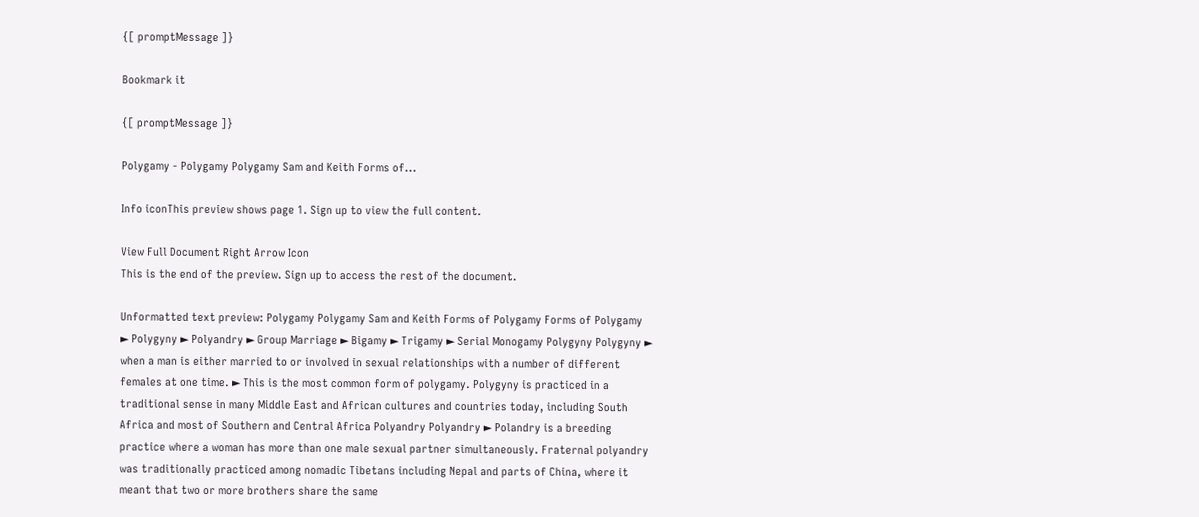{[ promptMessage ]}

Bookmark it

{[ promptMessage ]}

Polygamy - Polygamy Polygamy Sam and Keith Forms of...

Info iconThis preview shows page 1. Sign up to view the full content.

View Full Document Right Arrow Icon
This is the end of the preview. Sign up to access the rest of the document.

Unformatted text preview: Polygamy Polygamy Sam and Keith Forms of Polygamy Forms of Polygamy ► Polygyny ► Polyandry ► Group Marriage ► Bigamy ► Trigamy ► Serial Monogamy Polygyny Polygyny ► when a man is either married to or involved in sexual relationships with a number of different females at one time. ► This is the most common form of polygamy. Polygyny is practiced in a traditional sense in many Middle East and African cultures and countries today, including South Africa and most of Southern and Central Africa Polyandry Polyandry ► Polandry is a breeding practice where a woman has more than one male sexual partner simultaneously. Fraternal polyandry was traditionally practiced among nomadic Tibetans including Nepal and parts of China, where it meant that two or more brothers share the same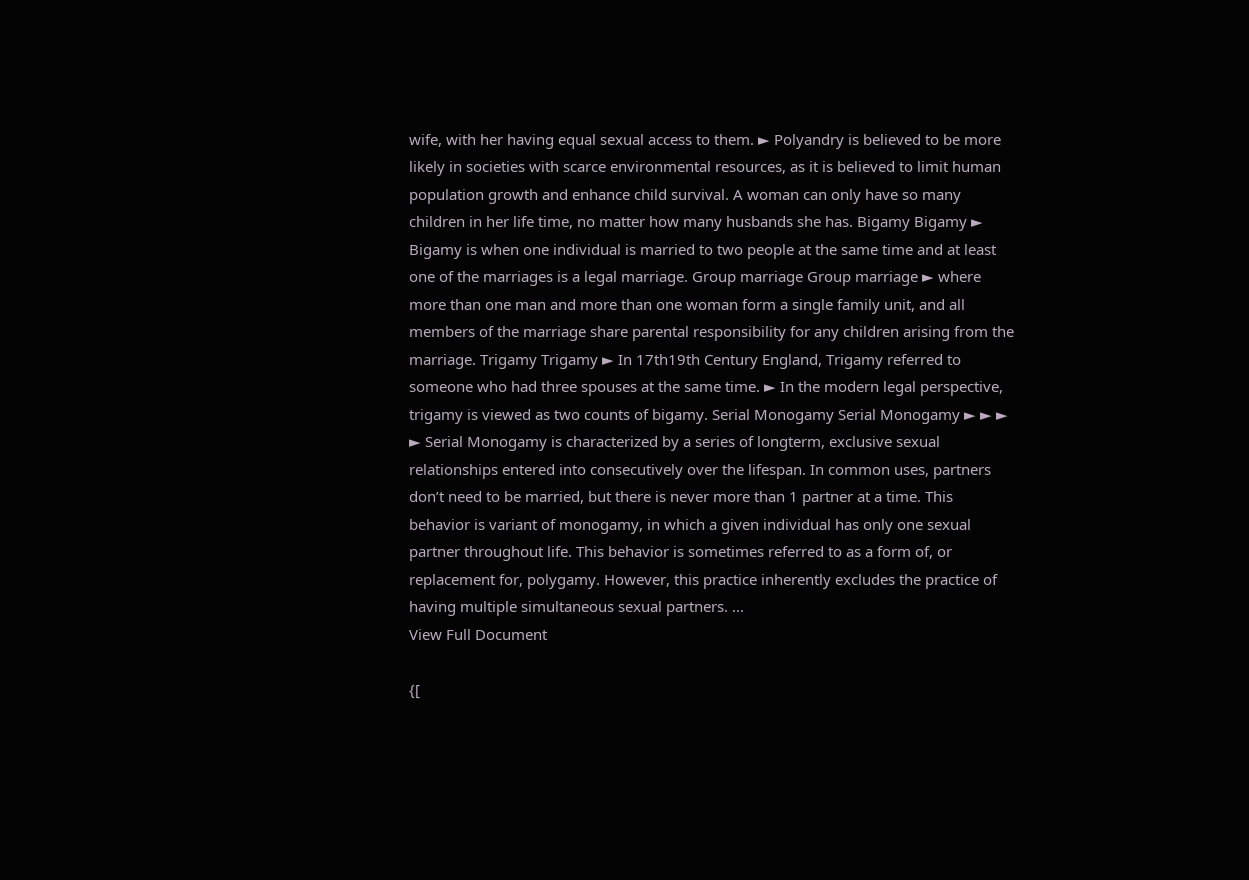wife, with her having equal sexual access to them. ► Polyandry is believed to be more likely in societies with scarce environmental resources, as it is believed to limit human population growth and enhance child survival. A woman can only have so many children in her life time, no matter how many husbands she has. Bigamy Bigamy ► Bigamy is when one individual is married to two people at the same time and at least one of the marriages is a legal marriage. Group marriage Group marriage ► where more than one man and more than one woman form a single family unit, and all members of the marriage share parental responsibility for any children arising from the marriage. Trigamy Trigamy ► In 17th19th Century England, Trigamy referred to someone who had three spouses at the same time. ► In the modern legal perspective, trigamy is viewed as two counts of bigamy. Serial Monogamy Serial Monogamy ► ► ► ► Serial Monogamy is characterized by a series of longterm, exclusive sexual relationships entered into consecutively over the lifespan. In common uses, partners don’t need to be married, but there is never more than 1 partner at a time. This behavior is variant of monogamy, in which a given individual has only one sexual partner throughout life. This behavior is sometimes referred to as a form of, or replacement for, polygamy. However, this practice inherently excludes the practice of having multiple simultaneous sexual partners. ...
View Full Document

{[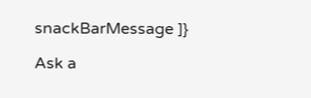snackBarMessage ]}

Ask a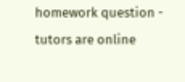homework question - tutors are online